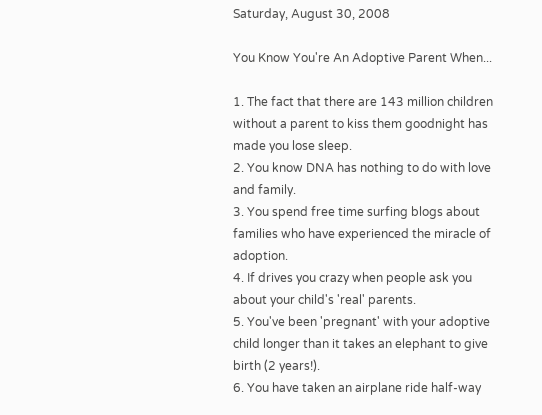Saturday, August 30, 2008

You Know You're An Adoptive Parent When...

1. The fact that there are 143 million children without a parent to kiss them goodnight has made you lose sleep.
2. You know DNA has nothing to do with love and family.
3. You spend free time surfing blogs about families who have experienced the miracle of adoption.
4. If drives you crazy when people ask you about your child's 'real' parents.
5. You've been 'pregnant' with your adoptive child longer than it takes an elephant to give birth (2 years!).
6. You have taken an airplane ride half-way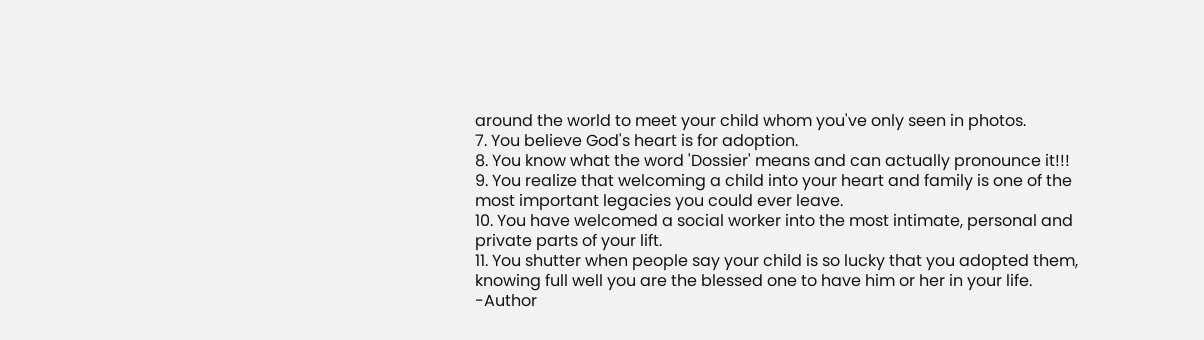around the world to meet your child whom you've only seen in photos.
7. You believe God's heart is for adoption.
8. You know what the word 'Dossier' means and can actually pronounce it!!!
9. You realize that welcoming a child into your heart and family is one of the most important legacies you could ever leave.
10. You have welcomed a social worker into the most intimate, personal and private parts of your lift.
11. You shutter when people say your child is so lucky that you adopted them, knowing full well you are the blessed one to have him or her in your life.
-Author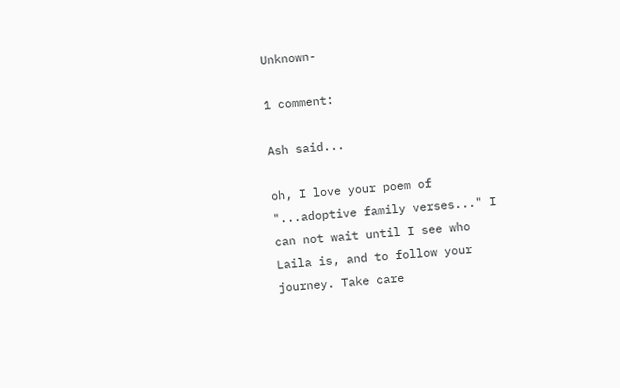Unknown-

1 comment:

Ash said...

oh, I love your poem of "...adoptive family verses..." I can not wait until I see who Laila is, and to follow your journey. Take care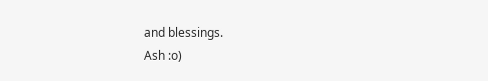and blessings.
Ash :o)